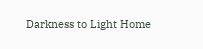Darkness to Light Home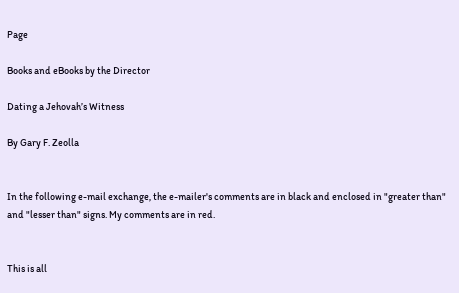Page

Books and eBooks by the Director

Dating a Jehovah’s Witness

By Gary F. Zeolla


In the following e-mail exchange, the e-mailer's comments are in black and enclosed in "greater than" and "lesser than" signs. My comments are in red.


This is all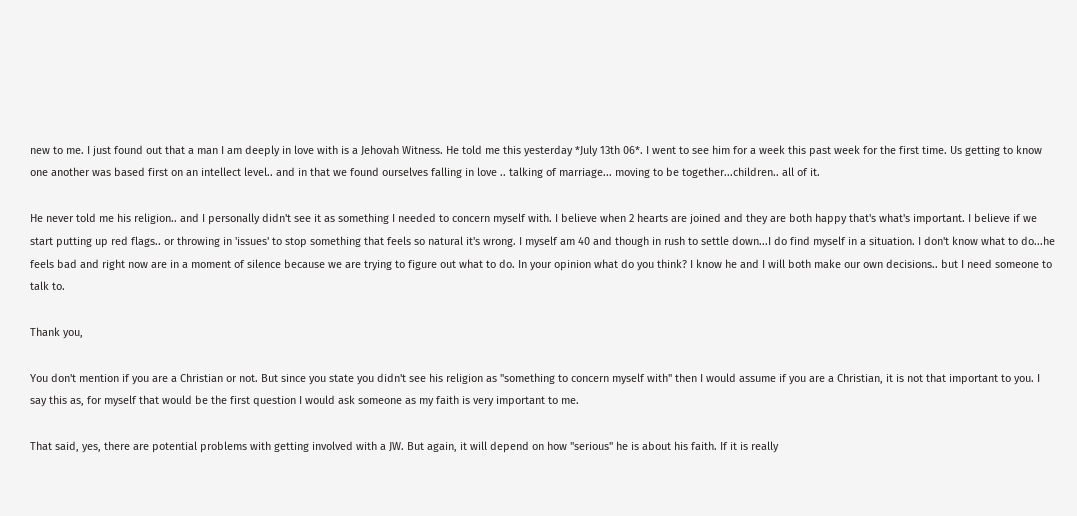new to me. I just found out that a man I am deeply in love with is a Jehovah Witness. He told me this yesterday *July 13th 06*. I went to see him for a week this past week for the first time. Us getting to know one another was based first on an intellect level.. and in that we found ourselves falling in love .. talking of marriage... moving to be together...children.. all of it.

He never told me his religion.. and I personally didn't see it as something I needed to concern myself with. I believe when 2 hearts are joined and they are both happy that's what's important. I believe if we start putting up red flags.. or throwing in 'issues' to stop something that feels so natural it's wrong. I myself am 40 and though in rush to settle down...I do find myself in a situation. I don't know what to do...he feels bad and right now are in a moment of silence because we are trying to figure out what to do. In your opinion what do you think? I know he and I will both make our own decisions.. but I need someone to talk to.

Thank you,

You don't mention if you are a Christian or not. But since you state you didn't see his religion as "something to concern myself with" then I would assume if you are a Christian, it is not that important to you. I say this as, for myself that would be the first question I would ask someone as my faith is very important to me.

That said, yes, there are potential problems with getting involved with a JW. But again, it will depend on how "serious" he is about his faith. If it is really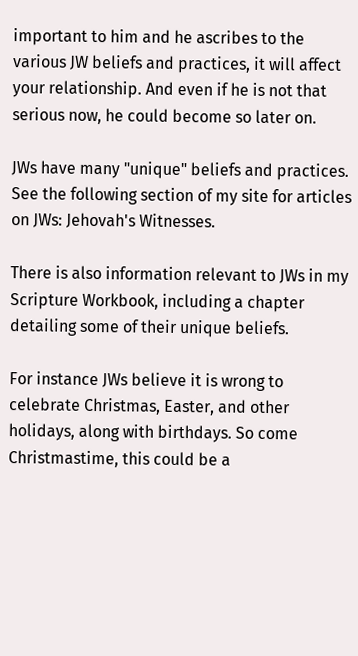important to him and he ascribes to the various JW beliefs and practices, it will affect your relationship. And even if he is not that serious now, he could become so later on.

JWs have many "unique" beliefs and practices. See the following section of my site for articles on JWs: Jehovah's Witnesses.

There is also information relevant to JWs in my Scripture Workbook, including a chapter detailing some of their unique beliefs.

For instance JWs believe it is wrong to celebrate Christmas, Easter, and other holidays, along with birthdays. So come Christmastime, this could be a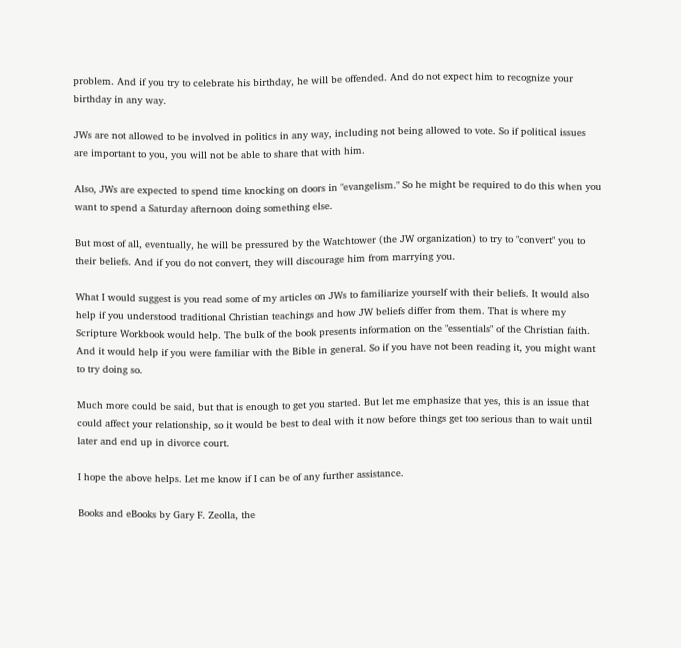problem. And if you try to celebrate his birthday, he will be offended. And do not expect him to recognize your birthday in any way.

JWs are not allowed to be involved in politics in any way, including not being allowed to vote. So if political issues are important to you, you will not be able to share that with him.

Also, JWs are expected to spend time knocking on doors in "evangelism." So he might be required to do this when you want to spend a Saturday afternoon doing something else.

But most of all, eventually, he will be pressured by the Watchtower (the JW organization) to try to "convert" you to their beliefs. And if you do not convert, they will discourage him from marrying you.

What I would suggest is you read some of my articles on JWs to familiarize yourself with their beliefs. It would also help if you understood traditional Christian teachings and how JW beliefs differ from them. That is where my Scripture Workbook would help. The bulk of the book presents information on the "essentials" of the Christian faith. And it would help if you were familiar with the Bible in general. So if you have not been reading it, you might want to try doing so.

Much more could be said, but that is enough to get you started. But let me emphasize that yes, this is an issue that could affect your relationship, so it would be best to deal with it now before things get too serious than to wait until later and end up in divorce court.

I hope the above helps. Let me know if I can be of any further assistance.

Books and eBooks by Gary F. Zeolla, the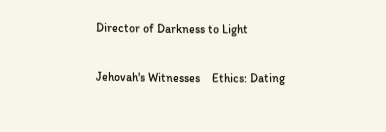Director of Darkness to Light

Jehovah's Witnesses    Ethics: Dating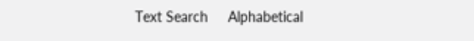Text Search     Alphabetical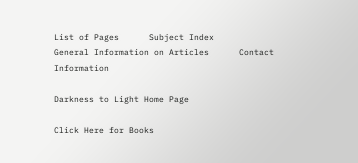List of Pages      Subject Index
General Information on Articles      Contact Information

Darkness to Light Home Page

Click Here for Books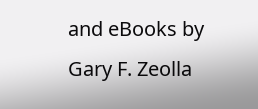and eBooks by Gary F. Zeolla